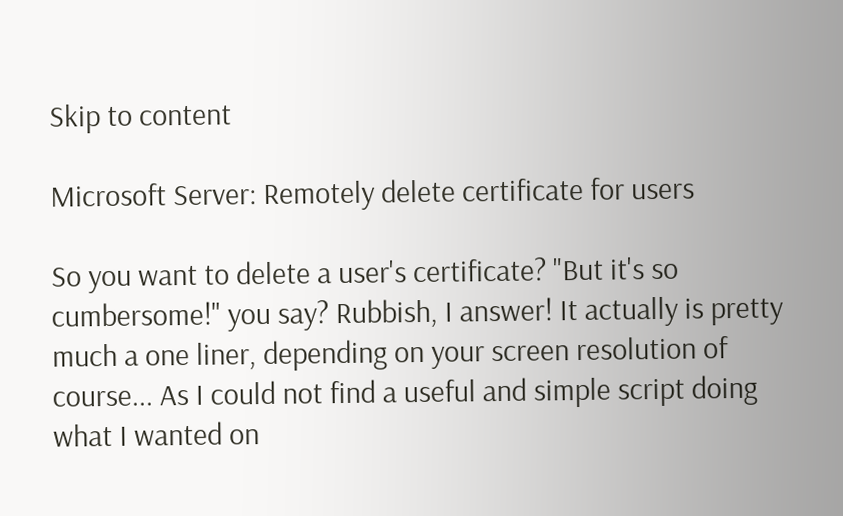Skip to content

Microsoft Server: Remotely delete certificate for users

So you want to delete a user's certificate? "But it's so cumbersome!" you say? Rubbish, I answer! It actually is pretty much a one liner, depending on your screen resolution of course... As I could not find a useful and simple script doing what I wanted on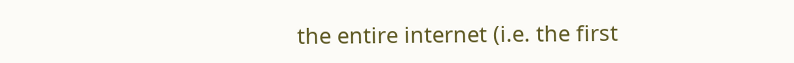the entire internet (i.e. the first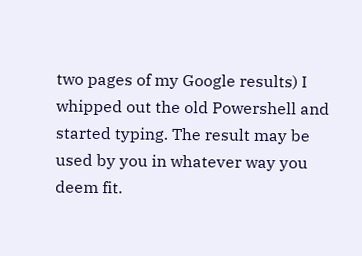two pages of my Google results) I whipped out the old Powershell and started typing. The result may be used by you in whatever way you deem fit.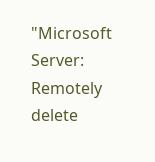"Microsoft Server: Remotely delete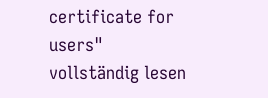certificate for users" vollständig lesen